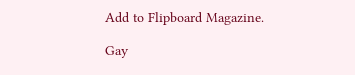Add to Flipboard Magazine.

Gay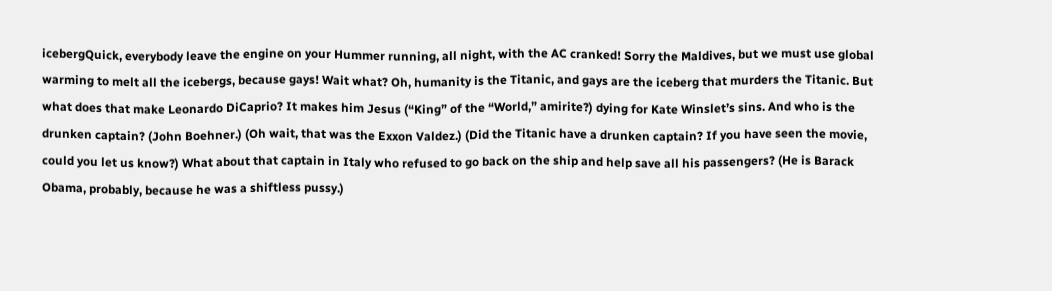icebergQuick, everybody leave the engine on your Hummer running, all night, with the AC cranked! Sorry the Maldives, but we must use global warming to melt all the icebergs, because gays! Wait what? Oh, humanity is the Titanic, and gays are the iceberg that murders the Titanic. But what does that make Leonardo DiCaprio? It makes him Jesus (“King” of the “World,” amirite?) dying for Kate Winslet’s sins. And who is the drunken captain? (John Boehner.) (Oh wait, that was the Exxon Valdez.) (Did the Titanic have a drunken captain? If you have seen the movie, could you let us know?) What about that captain in Italy who refused to go back on the ship and help save all his passengers? (He is Barack Obama, probably, because he was a shiftless pussy.)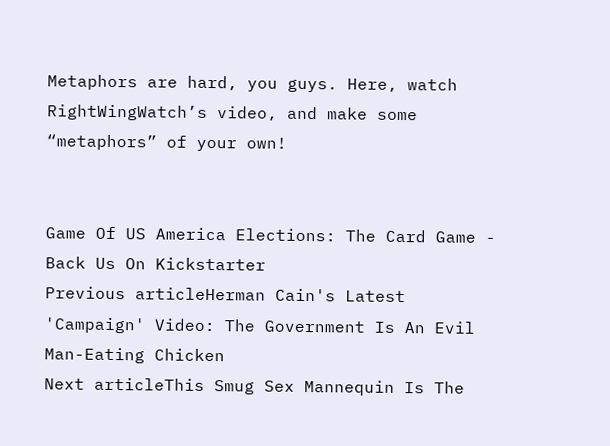Metaphors are hard, you guys. Here, watch RightWingWatch’s video, and make some “metaphors” of your own!


Game Of US America Elections: The Card Game - Back Us On Kickstarter
Previous articleHerman Cain's Latest 'Campaign' Video: The Government Is An Evil Man-Eating Chicken
Next articleThis Smug Sex Mannequin Is The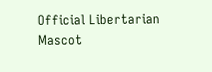Official Libertarian Mascot